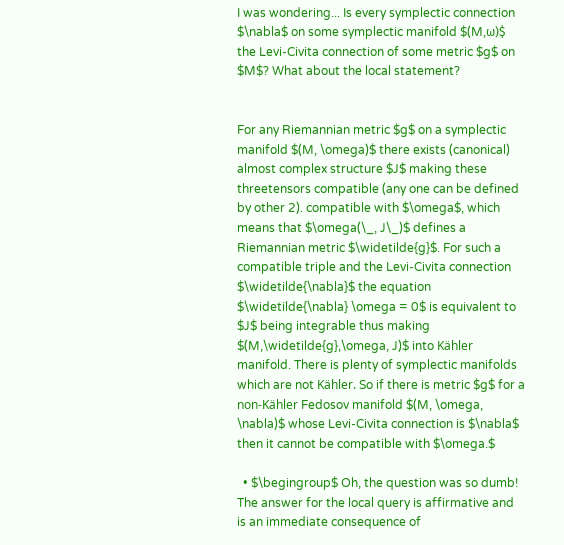I was wondering... Is every symplectic connection $\nabla$ on some symplectic manifold $(M,ω)$ the Levi-Civita connection of some metric $g$ on $M$? What about the local statement?


For any Riemannian metric $g$ on a symplectic manifold $(M, \omega)$ there exists (canonical) almost complex structure $J$ making these threetensors compatible (any one can be defined by other 2). compatible with $\omega$, which means that $\omega(\_, J\_)$ defines a Riemannian metric $\widetilde{g}$. For such a compatible triple and the Levi-Civita connection $\widetilde{\nabla}$ the equation $\widetilde{\nabla} \omega = 0$ is equivalent to $J$ being integrable thus making $(M,\widetilde{g},\omega, J)$ into Kähler manifold. There is plenty of symplectic manifolds which are not Kähler. So if there is metric $g$ for a non-Kähler Fedosov manifold $(M, \omega, \nabla)$ whose Levi-Civita connection is $\nabla$ then it cannot be compatible with $\omega.$

  • $\begingroup$ Oh, the question was so dumb! The answer for the local query is affirmative and is an immediate consequence of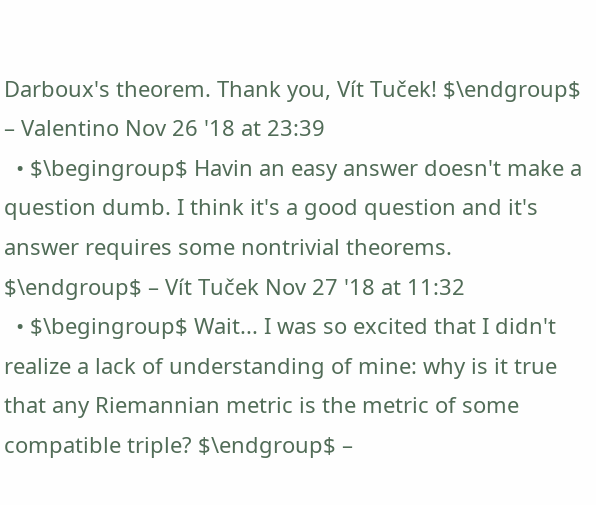Darboux's theorem. Thank you, Vít Tuček! $\endgroup$ – Valentino Nov 26 '18 at 23:39
  • $\begingroup$ Havin an easy answer doesn't make a question dumb. I think it's a good question and it's answer requires some nontrivial theorems. $\endgroup$ – Vít Tuček Nov 27 '18 at 11:32
  • $\begingroup$ Wait... I was so excited that I didn't realize a lack of understanding of mine: why is it true that any Riemannian metric is the metric of some compatible triple? $\endgroup$ –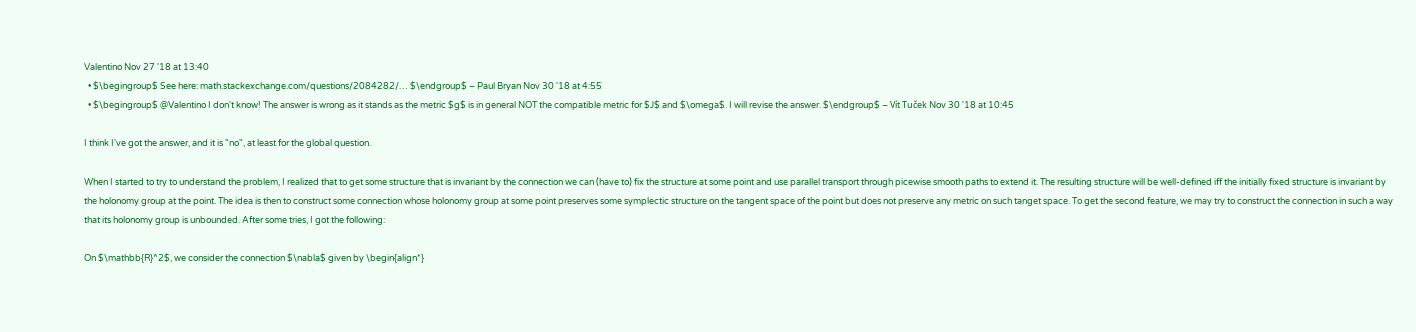Valentino Nov 27 '18 at 13:40
  • $\begingroup$ See here: math.stackexchange.com/questions/2084282/… $\endgroup$ – Paul Bryan Nov 30 '18 at 4:55
  • $\begingroup$ @Valentino I don't know! The answer is wrong as it stands as the metric $g$ is in general NOT the compatible metric for $J$ and $\omega$. I will revise the answer. $\endgroup$ – Vít Tuček Nov 30 '18 at 10:45

I think I've got the answer, and it is "no", at least for the global question.

When I started to try to understand the problem, I realized that to get some structure that is invariant by the connection we can (have to) fix the structure at some point and use parallel transport through picewise smooth paths to extend it. The resulting structure will be well-defined iff the initially fixed structure is invariant by the holonomy group at the point. The idea is then to construct some connection whose holonomy group at some point preserves some symplectic structure on the tangent space of the point but does not preserve any metric on such tanget space. To get the second feature, we may try to construct the connection in such a way that its holonomy group is unbounded. After some tries, I got the following:

On $\mathbb{R}^2$, we consider the connection $\nabla$ given by \begin{align*}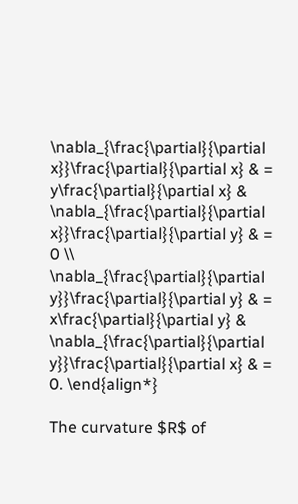\nabla_{\frac{\partial}{\partial x}}\frac{\partial}{\partial x} & = y\frac{\partial}{\partial x} & \nabla_{\frac{\partial}{\partial x}}\frac{\partial}{\partial y} & = 0 \\ \nabla_{\frac{\partial}{\partial y}}\frac{\partial}{\partial y} & = x\frac{\partial}{\partial y} & \nabla_{\frac{\partial}{\partial y}}\frac{\partial}{\partial x} & = 0. \end{align*}

The curvature $R$ of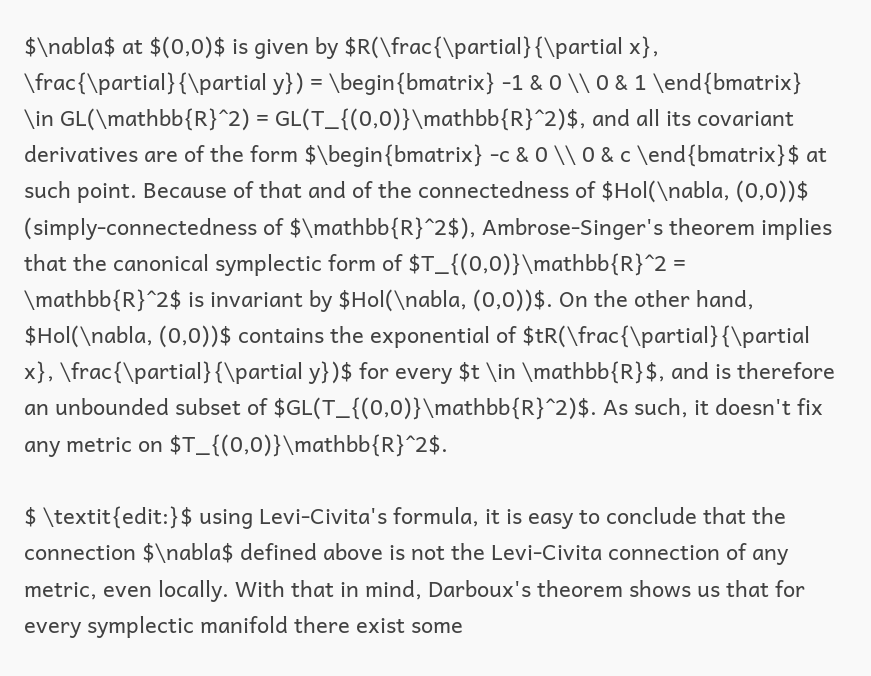$\nabla$ at $(0,0)$ is given by $R(\frac{\partial}{\partial x}, \frac{\partial}{\partial y}) = \begin{bmatrix} -1 & 0 \\ 0 & 1 \end{bmatrix} \in GL(\mathbb{R}^2) = GL(T_{(0,0)}\mathbb{R}^2)$, and all its covariant derivatives are of the form $\begin{bmatrix} -c & 0 \\ 0 & c \end{bmatrix}$ at such point. Because of that and of the connectedness of $Hol(\nabla, (0,0))$ (simply-connectedness of $\mathbb{R}^2$), Ambrose-Singer's theorem implies that the canonical symplectic form of $T_{(0,0)}\mathbb{R}^2 = \mathbb{R}^2$ is invariant by $Hol(\nabla, (0,0))$. On the other hand, $Hol(\nabla, (0,0))$ contains the exponential of $tR(\frac{\partial}{\partial x}, \frac{\partial}{\partial y})$ for every $t \in \mathbb{R}$, and is therefore an unbounded subset of $GL(T_{(0,0)}\mathbb{R}^2)$. As such, it doesn't fix any metric on $T_{(0,0)}\mathbb{R}^2$.

$ \textit{edit:}$ using Levi-Civita's formula, it is easy to conclude that the connection $\nabla$ defined above is not the Levi-Civita connection of any metric, even locally. With that in mind, Darboux's theorem shows us that for every symplectic manifold there exist some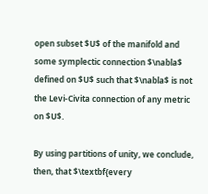open subset $U$ of the manifold and some symplectic connection $\nabla$ defined on $U$ such that $\nabla$ is not the Levi-Civita connection of any metric on $U$.

By using partitions of unity, we conclude, then, that $\textbf{every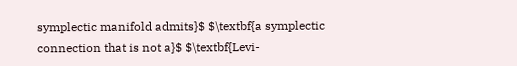symplectic manifold admits}$ $\textbf{a symplectic connection that is not a}$ $\textbf{Levi-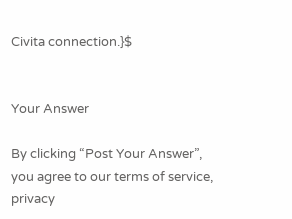Civita connection.}$


Your Answer

By clicking “Post Your Answer”, you agree to our terms of service, privacy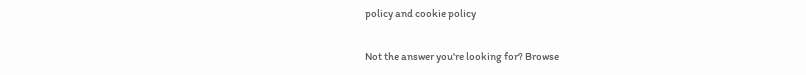policy and cookie policy

Not the answer you're looking for? Browse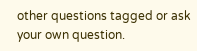other questions tagged or ask your own question.